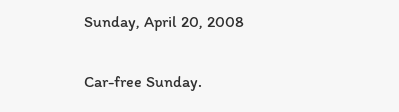Sunday, April 20, 2008

Car-free Sunday.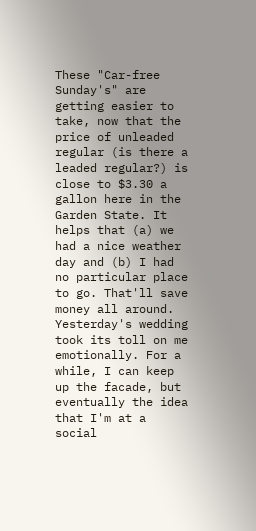These "Car-free Sunday's" are getting easier to take, now that the price of unleaded regular (is there a leaded regular?) is close to $3.30 a gallon here in the Garden State. It helps that (a) we had a nice weather day and (b) I had no particular place to go. That'll save money all around.
Yesterday's wedding took its toll on me emotionally. For a while, I can keep up the facade, but eventually the idea that I'm at a social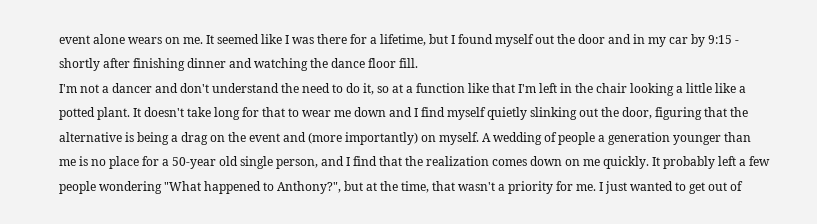event alone wears on me. It seemed like I was there for a lifetime, but I found myself out the door and in my car by 9:15 - shortly after finishing dinner and watching the dance floor fill.
I'm not a dancer and don't understand the need to do it, so at a function like that I'm left in the chair looking a little like a potted plant. It doesn't take long for that to wear me down and I find myself quietly slinking out the door, figuring that the alternative is being a drag on the event and (more importantly) on myself. A wedding of people a generation younger than me is no place for a 50-year old single person, and I find that the realization comes down on me quickly. It probably left a few people wondering "What happened to Anthony?", but at the time, that wasn't a priority for me. I just wanted to get out of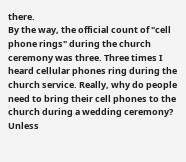there.
By the way, the official count of "cell phone rings" during the church ceremony was three. Three times I heard cellular phones ring during the church service. Really, why do people need to bring their cell phones to the church during a wedding ceremony? Unless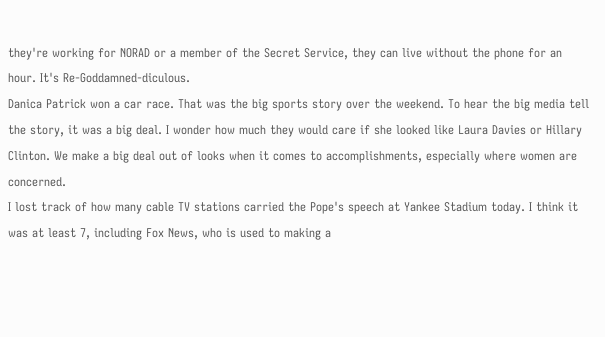they're working for NORAD or a member of the Secret Service, they can live without the phone for an hour. It's Re-Goddamned-diculous.
Danica Patrick won a car race. That was the big sports story over the weekend. To hear the big media tell the story, it was a big deal. I wonder how much they would care if she looked like Laura Davies or Hillary Clinton. We make a big deal out of looks when it comes to accomplishments, especially where women are concerned.
I lost track of how many cable TV stations carried the Pope's speech at Yankee Stadium today. I think it was at least 7, including Fox News, who is used to making a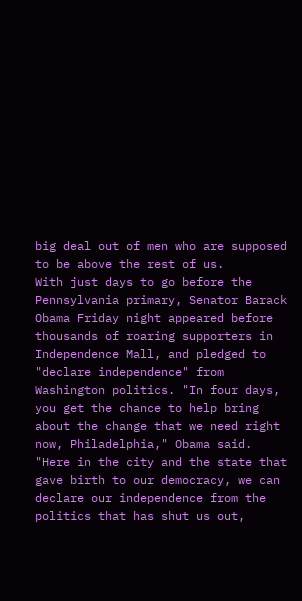big deal out of men who are supposed to be above the rest of us.
With just days to go before the Pennsylvania primary, Senator Barack Obama Friday night appeared before thousands of roaring supporters in Independence Mall, and pledged to "declare independence" from Washington politics. "In four days, you get the chance to help bring about the change that we need right now, Philadelphia," Obama said. "Here in the city and the state that gave birth to our democracy, we can declare our independence from the politics that has shut us out,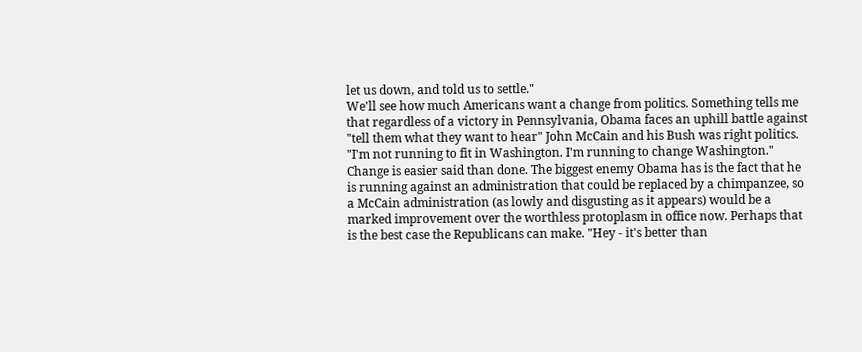let us down, and told us to settle."
We'll see how much Americans want a change from politics. Something tells me that regardless of a victory in Pennsylvania, Obama faces an uphill battle against "tell them what they want to hear" John McCain and his Bush was right politics.
"I'm not running to fit in Washington. I'm running to change Washington."
Change is easier said than done. The biggest enemy Obama has is the fact that he is running against an administration that could be replaced by a chimpanzee, so a McCain administration (as lowly and disgusting as it appears) would be a marked improvement over the worthless protoplasm in office now. Perhaps that is the best case the Republicans can make. "Hey - it's better than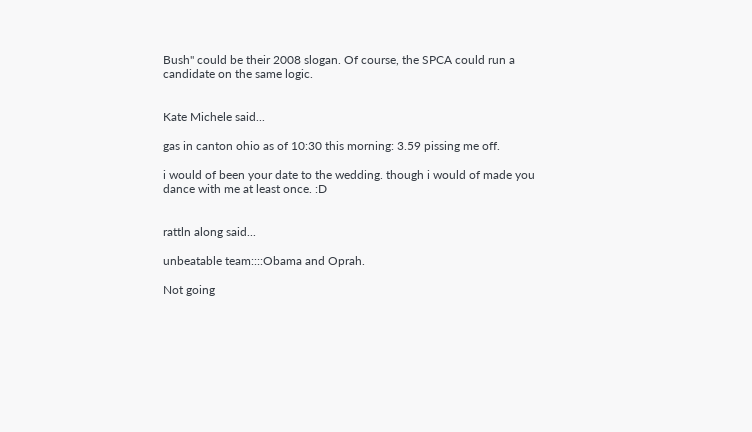Bush" could be their 2008 slogan. Of course, the SPCA could run a candidate on the same logic.


Kate Michele said...

gas in canton ohio as of 10:30 this morning: 3.59 pissing me off.

i would of been your date to the wedding. though i would of made you dance with me at least once. :D


rattln along said...

unbeatable team::::Obama and Oprah.

Not going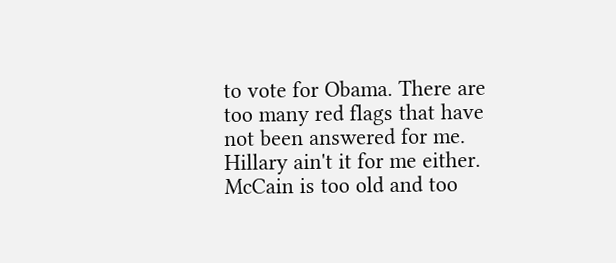to vote for Obama. There are too many red flags that have not been answered for me. Hillary ain't it for me either. McCain is too old and too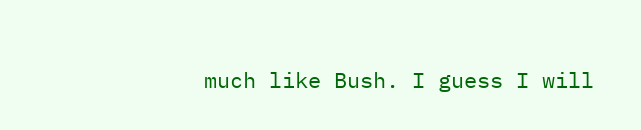much like Bush. I guess I will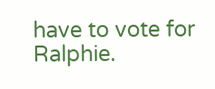have to vote for Ralphie.